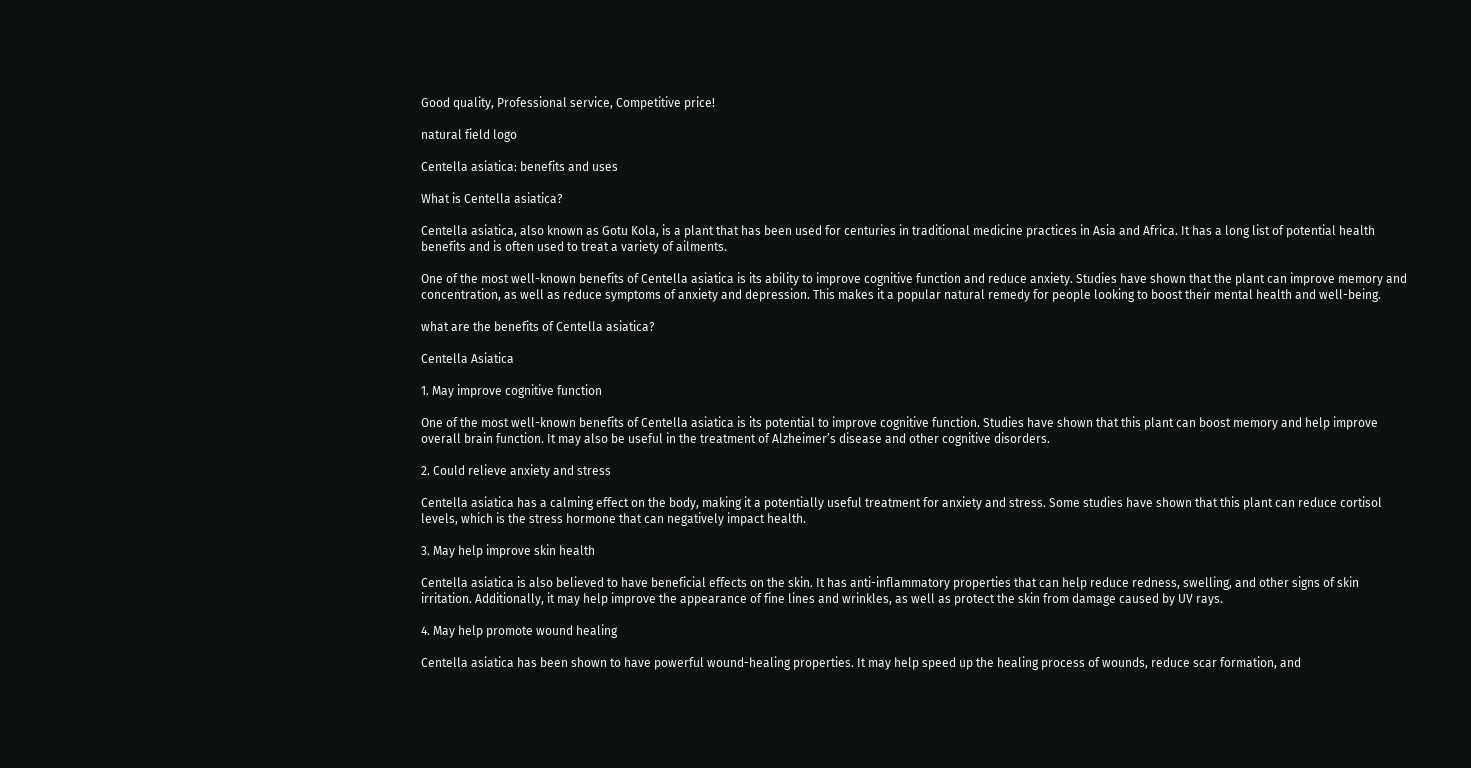Good quality, Professional service, Competitive price!

natural field logo

Centella asiatica: benefits and uses

What is Centella asiatica?

Centella asiatica, also known as Gotu Kola, is a plant that has been used for centuries in traditional medicine practices in Asia and Africa. It has a long list of potential health benefits and is often used to treat a variety of ailments.

One of the most well-known benefits of Centella asiatica is its ability to improve cognitive function and reduce anxiety. Studies have shown that the plant can improve memory and concentration, as well as reduce symptoms of anxiety and depression. This makes it a popular natural remedy for people looking to boost their mental health and well-being.

what are the benefits of Centella asiatica?

Centella Asiatica

1. May improve cognitive function

One of the most well-known benefits of Centella asiatica is its potential to improve cognitive function. Studies have shown that this plant can boost memory and help improve overall brain function. It may also be useful in the treatment of Alzheimer’s disease and other cognitive disorders.

2. Could relieve anxiety and stress

Centella asiatica has a calming effect on the body, making it a potentially useful treatment for anxiety and stress. Some studies have shown that this plant can reduce cortisol levels, which is the stress hormone that can negatively impact health.

3. May help improve skin health

Centella asiatica is also believed to have beneficial effects on the skin. It has anti-inflammatory properties that can help reduce redness, swelling, and other signs of skin irritation. Additionally, it may help improve the appearance of fine lines and wrinkles, as well as protect the skin from damage caused by UV rays.

4. May help promote wound healing

Centella asiatica has been shown to have powerful wound-healing properties. It may help speed up the healing process of wounds, reduce scar formation, and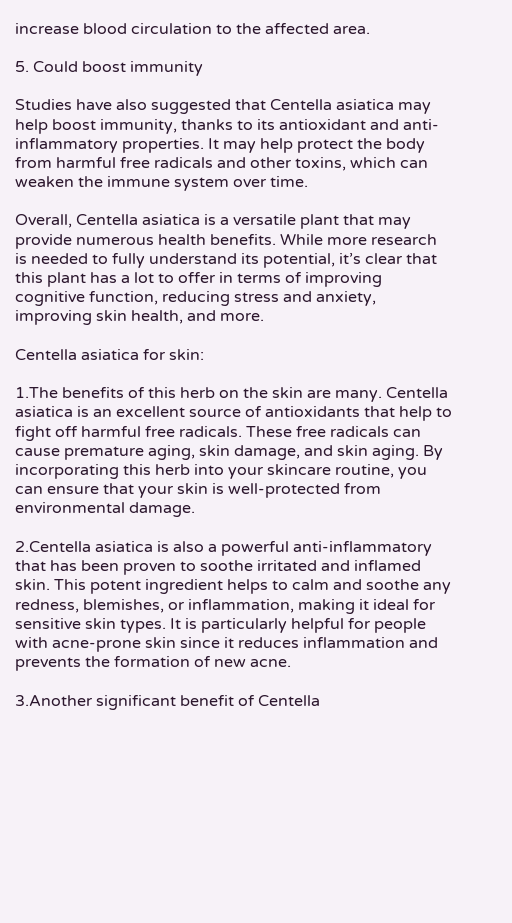increase blood circulation to the affected area.

5. Could boost immunity

Studies have also suggested that Centella asiatica may help boost immunity, thanks to its antioxidant and anti-inflammatory properties. It may help protect the body from harmful free radicals and other toxins, which can weaken the immune system over time.

Overall, Centella asiatica is a versatile plant that may provide numerous health benefits. While more research is needed to fully understand its potential, it’s clear that this plant has a lot to offer in terms of improving cognitive function, reducing stress and anxiety, improving skin health, and more.

Centella asiatica for skin:

1.The benefits of this herb on the skin are many. Centella asiatica is an excellent source of antioxidants that help to fight off harmful free radicals. These free radicals can cause premature aging, skin damage, and skin aging. By incorporating this herb into your skincare routine, you can ensure that your skin is well-protected from environmental damage.

2.Centella asiatica is also a powerful anti-inflammatory that has been proven to soothe irritated and inflamed skin. This potent ingredient helps to calm and soothe any redness, blemishes, or inflammation, making it ideal for sensitive skin types. It is particularly helpful for people with acne-prone skin since it reduces inflammation and prevents the formation of new acne.

3.Another significant benefit of Centella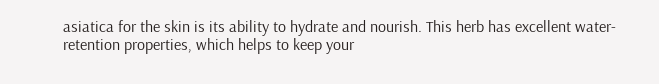asiatica for the skin is its ability to hydrate and nourish. This herb has excellent water-retention properties, which helps to keep your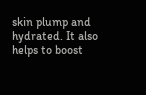skin plump and hydrated. It also helps to boost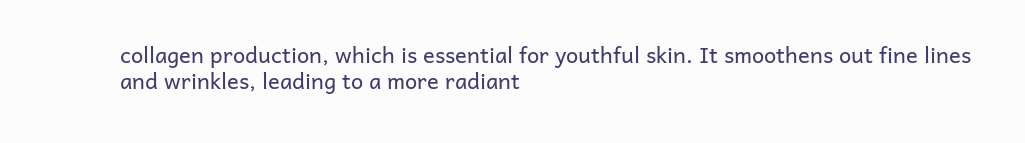collagen production, which is essential for youthful skin. It smoothens out fine lines and wrinkles, leading to a more radiant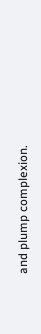and plump complexion.